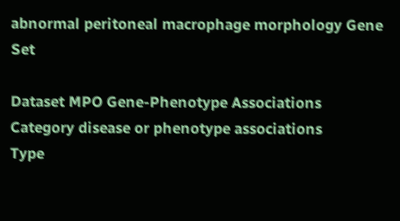abnormal peritoneal macrophage morphology Gene Set

Dataset MPO Gene-Phenotype Associations
Category disease or phenotype associations
Type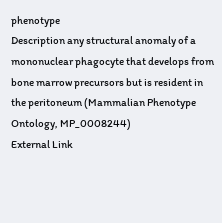phenotype
Description any structural anomaly of a mononuclear phagocyte that develops from bone marrow precursors but is resident in the peritoneum (Mammalian Phenotype Ontology, MP_0008244)
External Link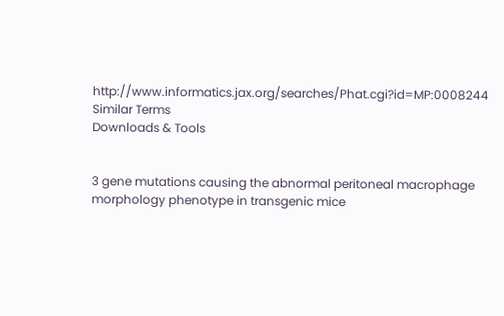http://www.informatics.jax.org/searches/Phat.cgi?id=MP:0008244
Similar Terms
Downloads & Tools


3 gene mutations causing the abnormal peritoneal macrophage morphology phenotype in transgenic mice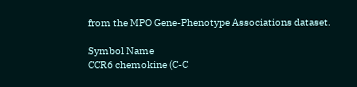from the MPO Gene-Phenotype Associations dataset.

Symbol Name
CCR6 chemokine (C-C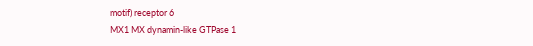motif) receptor 6
MX1 MX dynamin-like GTPase 1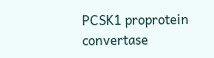PCSK1 proprotein convertase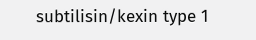subtilisin/kexin type 1